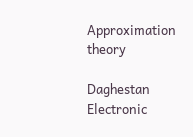Approximation theory

Daghestan Electronic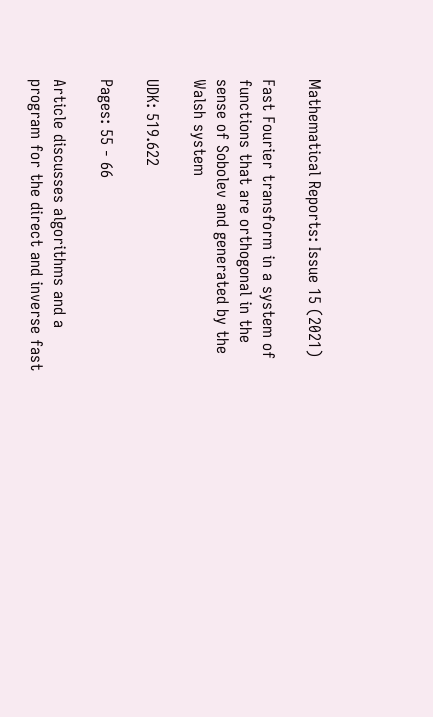Mathematical Reports: Issue 15 (2021)

Fast Fourier transform in a system of functions that are orthogonal in the sense of Sobolev and generated by the Walsh system

UDK: 519.622

Pages: 55 - 66

Article discusses algorithms and a program for the direct and inverse fast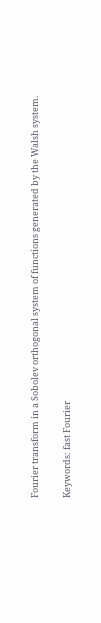Fourier transform in a Sobolev orthogonal system of functions generated by the Walsh system.

Keywords: fast Fourier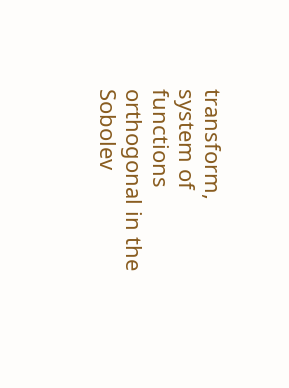transform, system of functions orthogonal in the Sobolev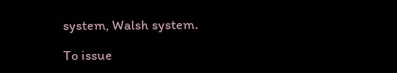system, Walsh system.

To issue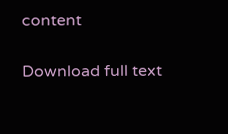content

Download full text